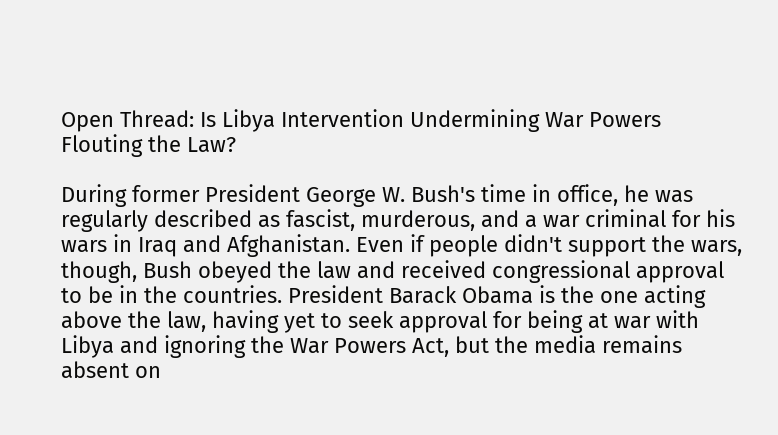Open Thread: Is Libya Intervention Undermining War Powers Flouting the Law?

During former President George W. Bush's time in office, he was regularly described as fascist, murderous, and a war criminal for his wars in Iraq and Afghanistan. Even if people didn't support the wars, though, Bush obeyed the law and received congressional approval to be in the countries. President Barack Obama is the one acting above the law, having yet to seek approval for being at war with Libya and ignoring the War Powers Act, but the media remains absent on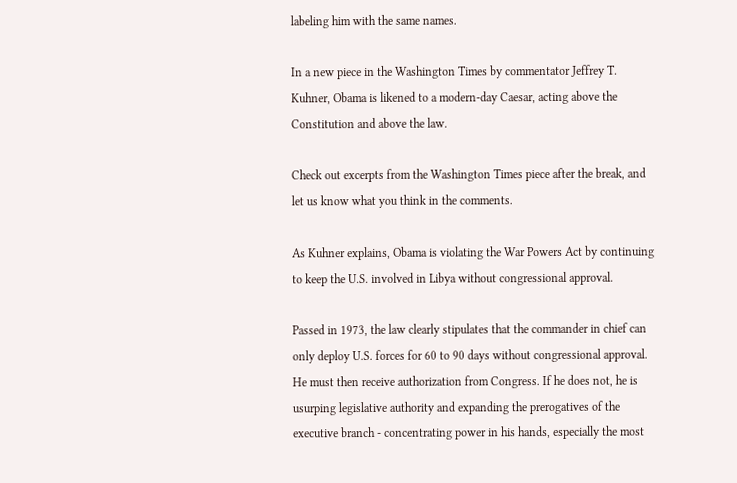labeling him with the same names.

In a new piece in the Washington Times by commentator Jeffrey T. Kuhner, Obama is likened to a modern-day Caesar, acting above the Constitution and above the law.

Check out excerpts from the Washington Times piece after the break, and let us know what you think in the comments.

As Kuhner explains, Obama is violating the War Powers Act by continuing to keep the U.S. involved in Libya without congressional approval.

Passed in 1973, the law clearly stipulates that the commander in chief can only deploy U.S. forces for 60 to 90 days without congressional approval. He must then receive authorization from Congress. If he does not, he is usurping legislative authority and expanding the prerogatives of the executive branch - concentrating power in his hands, especially the most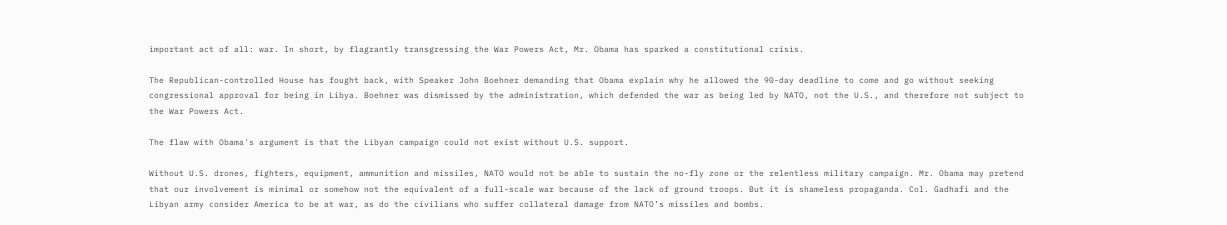important act of all: war. In short, by flagrantly transgressing the War Powers Act, Mr. Obama has sparked a constitutional crisis.

The Republican-controlled House has fought back, with Speaker John Boehner demanding that Obama explain why he allowed the 90-day deadline to come and go without seeking congressional approval for being in Libya. Boehner was dismissed by the administration, which defended the war as being led by NATO, not the U.S., and therefore not subject to the War Powers Act.

The flaw with Obama's argument is that the Libyan campaign could not exist without U.S. support.

Without U.S. drones, fighters, equipment, ammunition and missiles, NATO would not be able to sustain the no-fly zone or the relentless military campaign. Mr. Obama may pretend that our involvement is minimal or somehow not the equivalent of a full-scale war because of the lack of ground troops. But it is shameless propaganda. Col. Gadhafi and the Libyan army consider America to be at war, as do the civilians who suffer collateral damage from NATO’s missiles and bombs.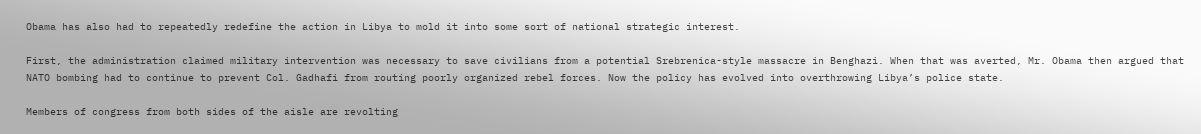Obama has also had to repeatedly redefine the action in Libya to mold it into some sort of national strategic interest.

First, the administration claimed military intervention was necessary to save civilians from a potential Srebrenica-style massacre in Benghazi. When that was averted, Mr. Obama then argued that NATO bombing had to continue to prevent Col. Gadhafi from routing poorly organized rebel forces. Now the policy has evolved into overthrowing Libya’s police state.

Members of congress from both sides of the aisle are revolting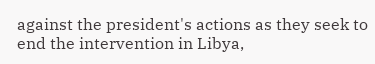against the president's actions as they seek to end the intervention in Libya,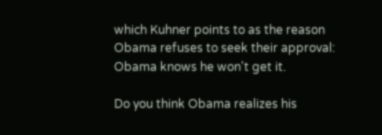which Kuhner points to as the reason Obama refuses to seek their approval: Obama knows he won't get it.

Do you think Obama realizes his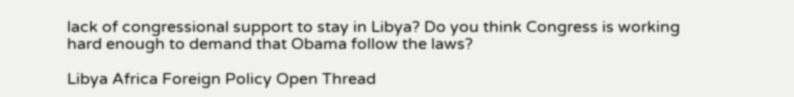lack of congressional support to stay in Libya? Do you think Congress is working hard enough to demand that Obama follow the laws?

Libya Africa Foreign Policy Open Thread